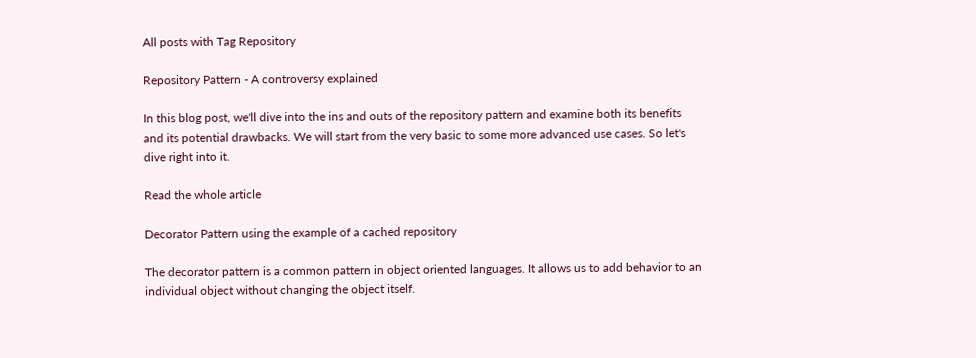All posts with Tag Repository

Repository Pattern - A controversy explained

In this blog post, we'll dive into the ins and outs of the repository pattern and examine both its benefits and its potential drawbacks. We will start from the very basic to some more advanced use cases. So let's dive right into it.

Read the whole article

Decorator Pattern using the example of a cached repository

The decorator pattern is a common pattern in object oriented languages. It allows us to add behavior to an individual object without changing the object itself.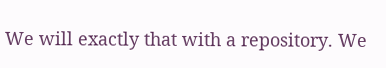We will exactly that with a repository. We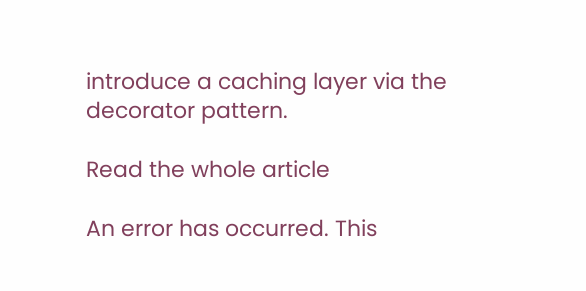introduce a caching layer via the decorator pattern.

Read the whole article

An error has occurred. This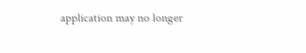application may no longer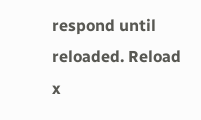respond until reloaded. Reload x